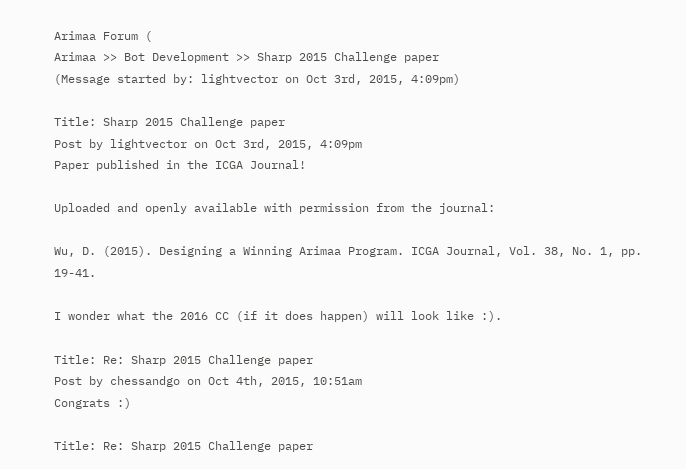Arimaa Forum (
Arimaa >> Bot Development >> Sharp 2015 Challenge paper
(Message started by: lightvector on Oct 3rd, 2015, 4:09pm)

Title: Sharp 2015 Challenge paper
Post by lightvector on Oct 3rd, 2015, 4:09pm
Paper published in the ICGA Journal!

Uploaded and openly available with permission from the journal:

Wu, D. (2015). Designing a Winning Arimaa Program. ICGA Journal, Vol. 38, No. 1, pp. 19-41.

I wonder what the 2016 CC (if it does happen) will look like :).

Title: Re: Sharp 2015 Challenge paper
Post by chessandgo on Oct 4th, 2015, 10:51am
Congrats :)

Title: Re: Sharp 2015 Challenge paper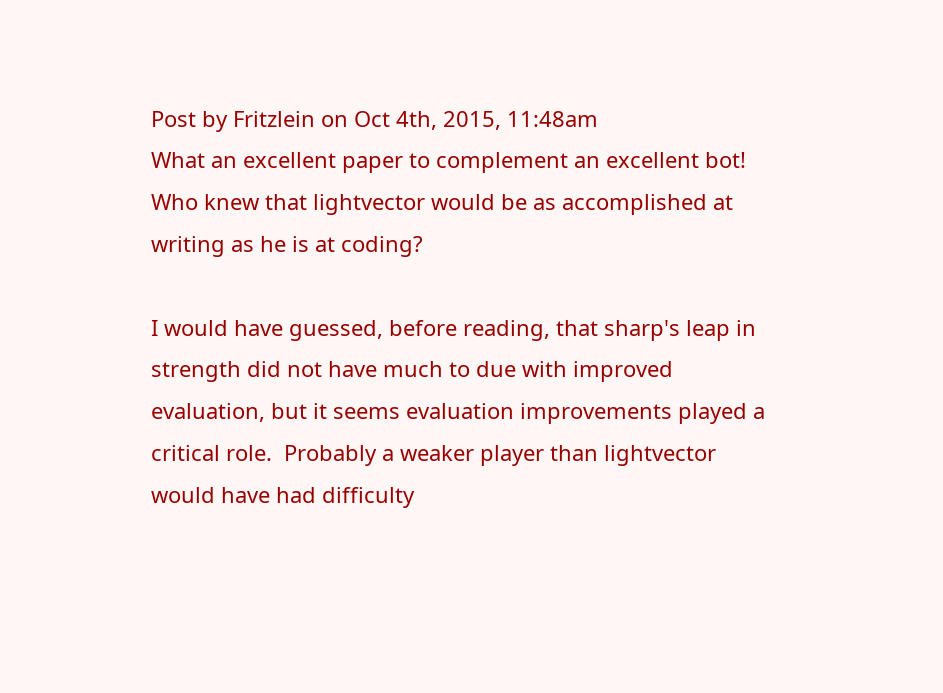Post by Fritzlein on Oct 4th, 2015, 11:48am
What an excellent paper to complement an excellent bot!  Who knew that lightvector would be as accomplished at writing as he is at coding?

I would have guessed, before reading, that sharp's leap in strength did not have much to due with improved evaluation, but it seems evaluation improvements played a critical role.  Probably a weaker player than lightvector would have had difficulty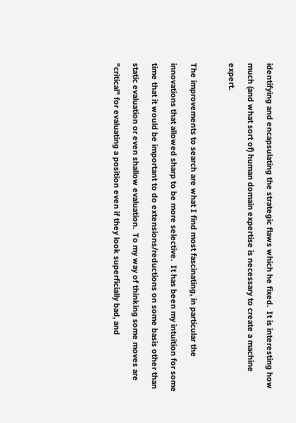identifying and encapsulating the strategic flaws which he fixed.  It is interesting how much (and what sort of) human domain expertise is necessary to create a machine expert.

The improvements to search are what I find most fascinating, in particular the innovations that allowed sharp to be more selective.  It has been my intuition for some time that it would be important to do extensions/reductions on some basis other than static evaluation or even shallow evaluation.  To my way of thinking some moves are "critical" for evaluating a position even if they look superficially bad, and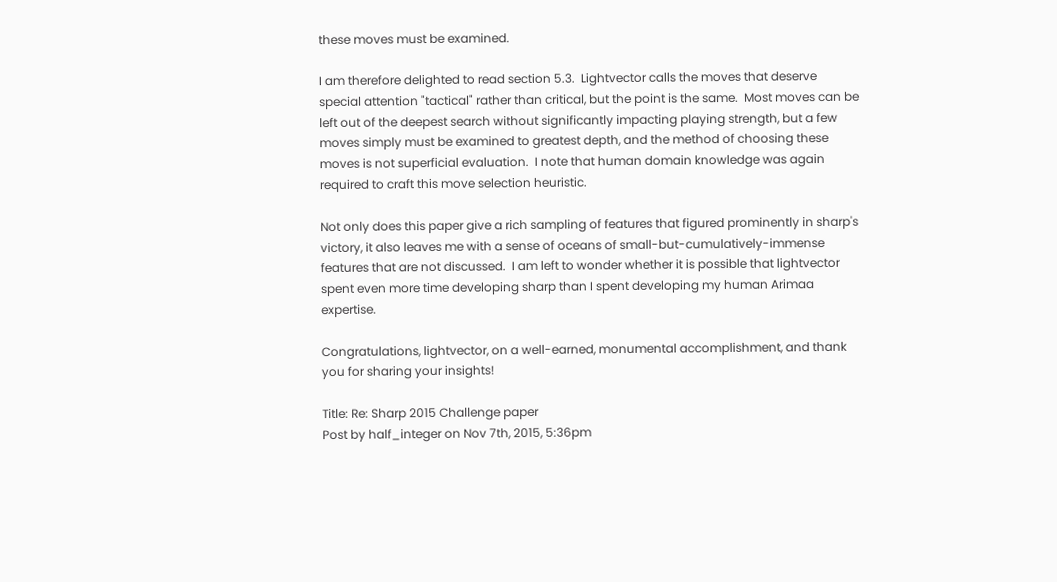these moves must be examined.

I am therefore delighted to read section 5.3.  Lightvector calls the moves that deserve special attention "tactical" rather than critical, but the point is the same.  Most moves can be left out of the deepest search without significantly impacting playing strength, but a few moves simply must be examined to greatest depth, and the method of choosing these moves is not superficial evaluation.  I note that human domain knowledge was again required to craft this move selection heuristic.

Not only does this paper give a rich sampling of features that figured prominently in sharp's victory, it also leaves me with a sense of oceans of small-but-cumulatively-immense features that are not discussed.  I am left to wonder whether it is possible that lightvector spent even more time developing sharp than I spent developing my human Arimaa expertise.

Congratulations, lightvector, on a well-earned, monumental accomplishment, and thank you for sharing your insights!

Title: Re: Sharp 2015 Challenge paper
Post by half_integer on Nov 7th, 2015, 5:36pm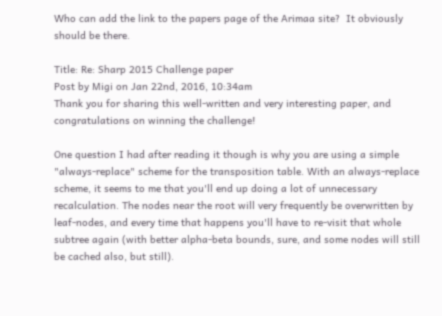Who can add the link to the papers page of the Arimaa site?  It obviously should be there.

Title: Re: Sharp 2015 Challenge paper
Post by Migi on Jan 22nd, 2016, 10:34am
Thank you for sharing this well-written and very interesting paper, and congratulations on winning the challenge!

One question I had after reading it though is why you are using a simple "always-replace" scheme for the transposition table. With an always-replace scheme, it seems to me that you'll end up doing a lot of unnecessary recalculation. The nodes near the root will very frequently be overwritten by leaf-nodes, and every time that happens you'll have to re-visit that whole subtree again (with better alpha-beta bounds, sure, and some nodes will still be cached also, but still).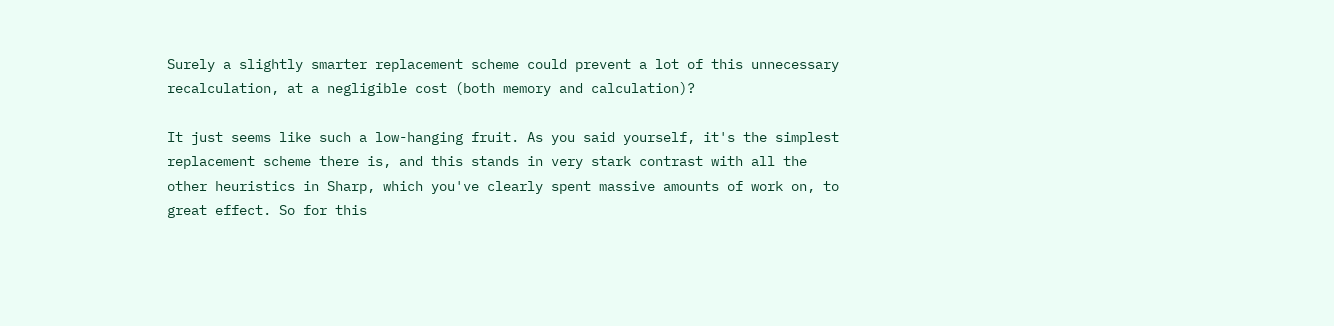Surely a slightly smarter replacement scheme could prevent a lot of this unnecessary recalculation, at a negligible cost (both memory and calculation)?

It just seems like such a low-hanging fruit. As you said yourself, it's the simplest replacement scheme there is, and this stands in very stark contrast with all the other heuristics in Sharp, which you've clearly spent massive amounts of work on, to great effect. So for this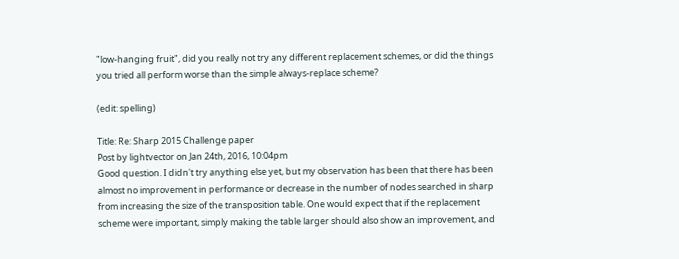"low-hanging fruit", did you really not try any different replacement schemes, or did the things you tried all perform worse than the simple always-replace scheme?

(edit: spelling)

Title: Re: Sharp 2015 Challenge paper
Post by lightvector on Jan 24th, 2016, 10:04pm
Good question. I didn't try anything else yet, but my observation has been that there has been almost no improvement in performance or decrease in the number of nodes searched in sharp from increasing the size of the transposition table. One would expect that if the replacement scheme were important, simply making the table larger should also show an improvement, and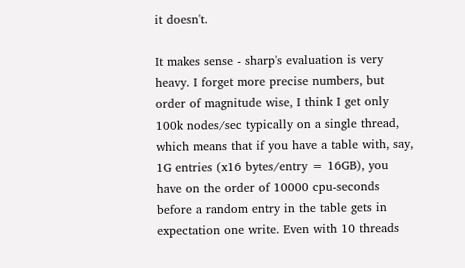it doesn't.

It makes sense - sharp's evaluation is very heavy. I forget more precise numbers, but order of magnitude wise, I think I get only 100k nodes/sec typically on a single thread, which means that if you have a table with, say, 1G entries (x16 bytes/entry = 16GB), you have on the order of 10000 cpu-seconds before a random entry in the table gets in expectation one write. Even with 10 threads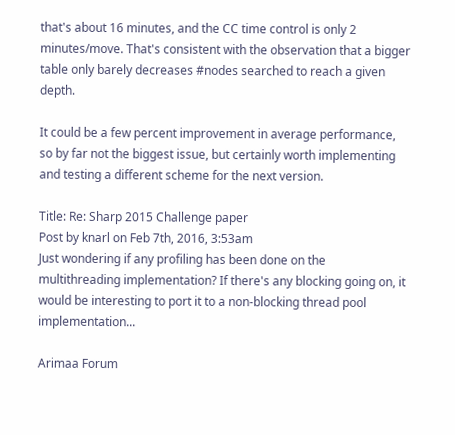that's about 16 minutes, and the CC time control is only 2 minutes/move. That's consistent with the observation that a bigger table only barely decreases #nodes searched to reach a given depth.

It could be a few percent improvement in average performance, so by far not the biggest issue, but certainly worth implementing and testing a different scheme for the next version.

Title: Re: Sharp 2015 Challenge paper
Post by knarl on Feb 7th, 2016, 3:53am
Just wondering if any profiling has been done on the multithreading implementation? If there's any blocking going on, it would be interesting to port it to a non-blocking thread pool implementation...

Arimaa Forum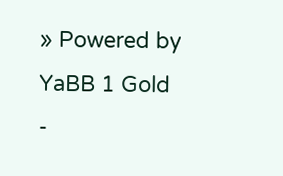» Powered by YaBB 1 Gold -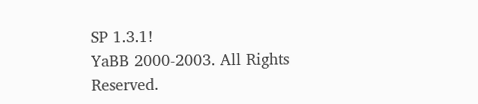SP 1.3.1!
YaBB 2000-2003. All Rights Reserved.